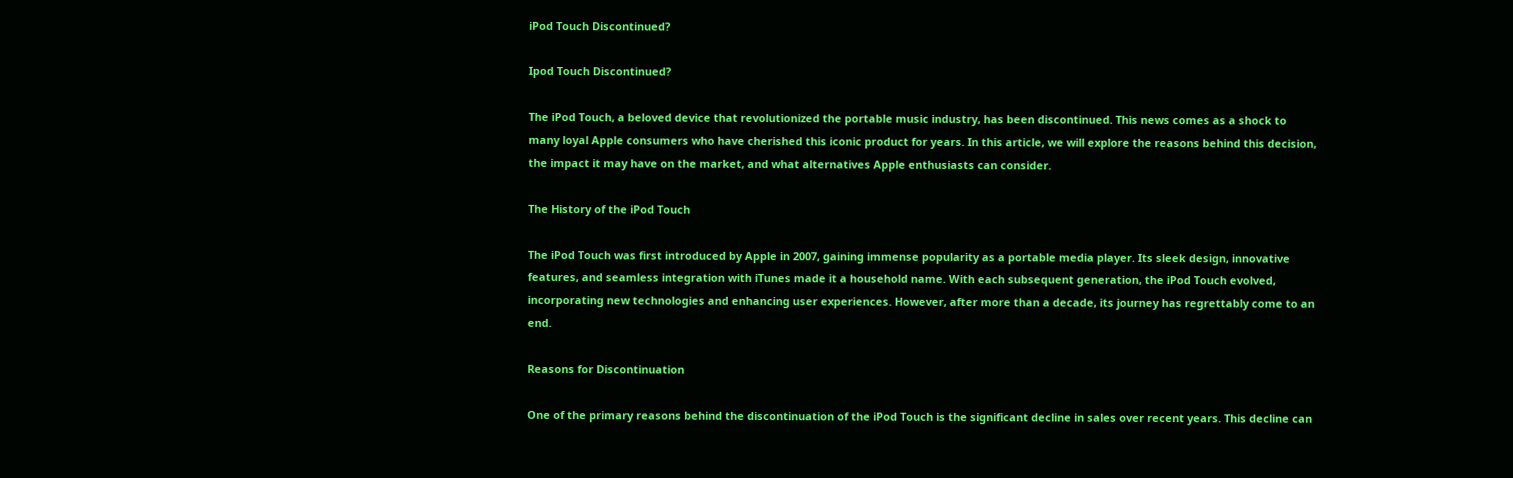iPod Touch Discontinued?

Ipod Touch Discontinued?

The iPod Touch, a beloved device that revolutionized the portable music industry, has been discontinued. This news comes as a shock to many loyal Apple consumers who have cherished this iconic product for years. In this article, we will explore the reasons behind this decision, the impact it may have on the market, and what alternatives Apple enthusiasts can consider.

The History of the iPod Touch

The iPod Touch was first introduced by Apple in 2007, gaining immense popularity as a portable media player. Its sleek design, innovative features, and seamless integration with iTunes made it a household name. With each subsequent generation, the iPod Touch evolved, incorporating new technologies and enhancing user experiences. However, after more than a decade, its journey has regrettably come to an end.

Reasons for Discontinuation

One of the primary reasons behind the discontinuation of the iPod Touch is the significant decline in sales over recent years. This decline can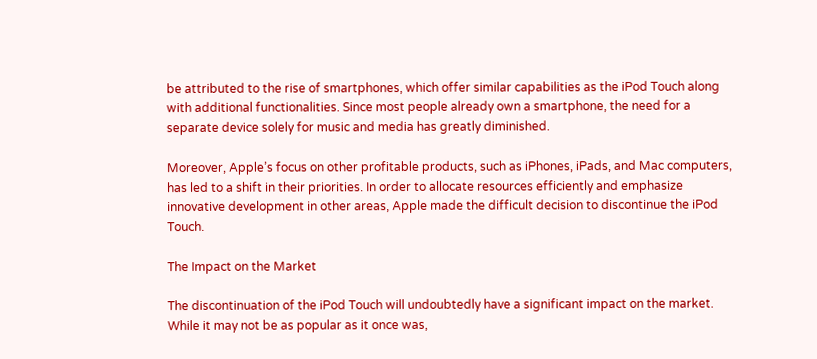be attributed to the rise of smartphones, which offer similar capabilities as the iPod Touch along with additional functionalities. Since most people already own a smartphone, the need for a separate device solely for music and media has greatly diminished.

Moreover, Apple’s focus on other profitable products, such as iPhones, iPads, and Mac computers, has led to a shift in their priorities. In order to allocate resources efficiently and emphasize innovative development in other areas, Apple made the difficult decision to discontinue the iPod Touch.

The Impact on the Market

The discontinuation of the iPod Touch will undoubtedly have a significant impact on the market. While it may not be as popular as it once was,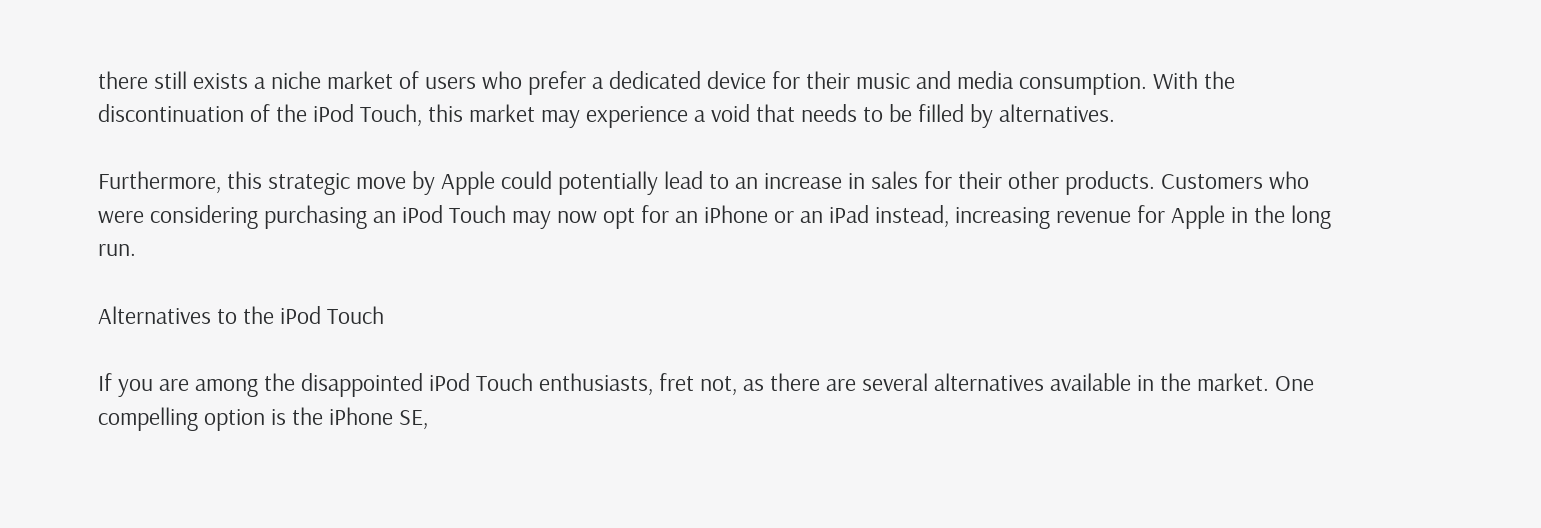there still exists a niche market of users who prefer a dedicated device for their music and media consumption. With the discontinuation of the iPod Touch, this market may experience a void that needs to be filled by alternatives.

Furthermore, this strategic move by Apple could potentially lead to an increase in sales for their other products. Customers who were considering purchasing an iPod Touch may now opt for an iPhone or an iPad instead, increasing revenue for Apple in the long run.

Alternatives to the iPod Touch

If you are among the disappointed iPod Touch enthusiasts, fret not, as there are several alternatives available in the market. One compelling option is the iPhone SE,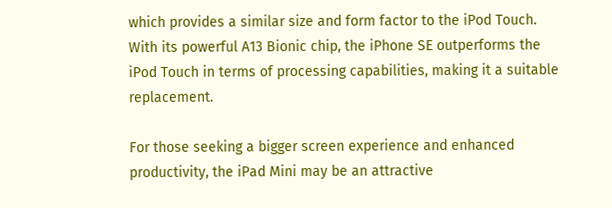which provides a similar size and form factor to the iPod Touch. With its powerful A13 Bionic chip, the iPhone SE outperforms the iPod Touch in terms of processing capabilities, making it a suitable replacement.

For those seeking a bigger screen experience and enhanced productivity, the iPad Mini may be an attractive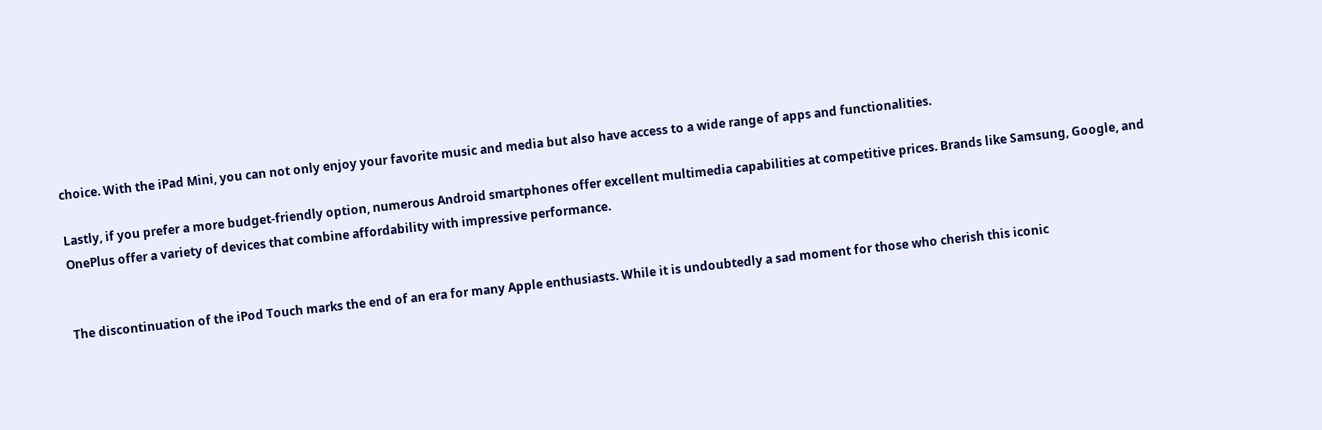choice. With the iPad Mini, you can not only enjoy your favorite music and media but also have access to a wide range of apps and functionalities.

Lastly, if you prefer a more budget-friendly option, numerous Android smartphones offer excellent multimedia capabilities at competitive prices. Brands like Samsung, Google, and OnePlus offer a variety of devices that combine affordability with impressive performance.


The discontinuation of the iPod Touch marks the end of an era for many Apple enthusiasts. While it is undoubtedly a sad moment for those who cherish this iconic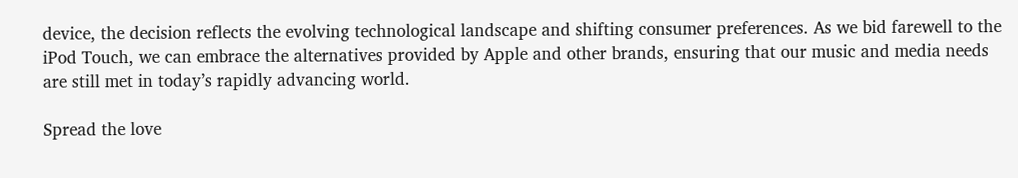device, the decision reflects the evolving technological landscape and shifting consumer preferences. As we bid farewell to the iPod Touch, we can embrace the alternatives provided by Apple and other brands, ensuring that our music and media needs are still met in today’s rapidly advancing world.

Spread the love